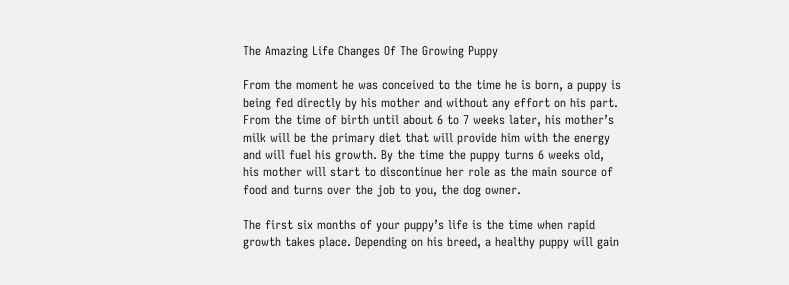The Amazing Life Changes Of The Growing Puppy

From the moment he was conceived to the time he is born, a puppy is being fed directly by his mother and without any effort on his part. From the time of birth until about 6 to 7 weeks later, his mother’s milk will be the primary diet that will provide him with the energy and will fuel his growth. By the time the puppy turns 6 weeks old, his mother will start to discontinue her role as the main source of food and turns over the job to you, the dog owner.

The first six months of your puppy’s life is the time when rapid growth takes place. Depending on his breed, a healthy puppy will gain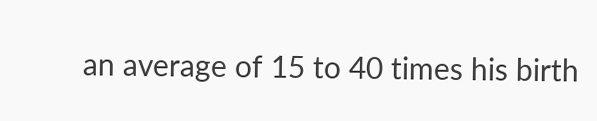an average of 15 to 40 times his birth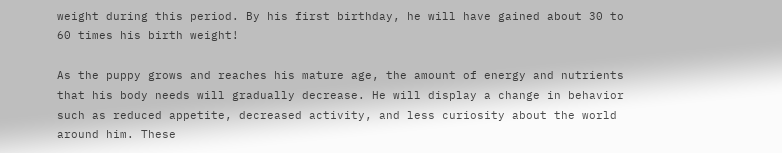weight during this period. By his first birthday, he will have gained about 30 to 60 times his birth weight!

As the puppy grows and reaches his mature age, the amount of energy and nutrients that his body needs will gradually decrease. He will display a change in behavior such as reduced appetite, decreased activity, and less curiosity about the world around him. These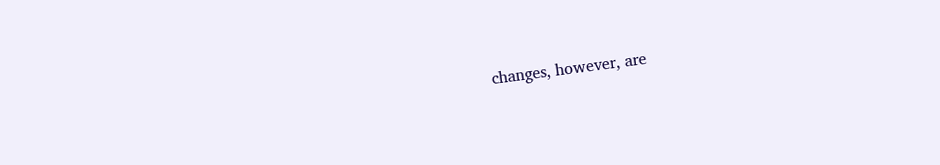changes, however, are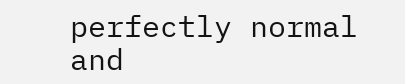perfectly normal and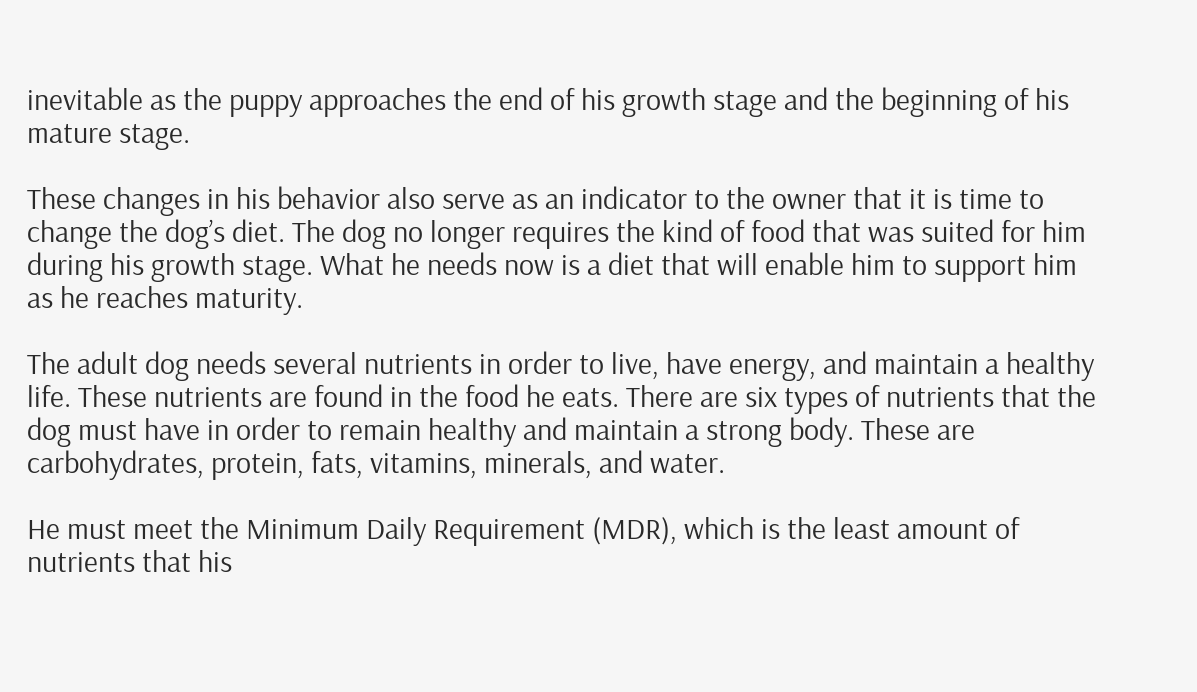inevitable as the puppy approaches the end of his growth stage and the beginning of his mature stage.

These changes in his behavior also serve as an indicator to the owner that it is time to change the dog’s diet. The dog no longer requires the kind of food that was suited for him during his growth stage. What he needs now is a diet that will enable him to support him as he reaches maturity.

The adult dog needs several nutrients in order to live, have energy, and maintain a healthy life. These nutrients are found in the food he eats. There are six types of nutrients that the dog must have in order to remain healthy and maintain a strong body. These are carbohydrates, protein, fats, vitamins, minerals, and water.

He must meet the Minimum Daily Requirement (MDR), which is the least amount of nutrients that his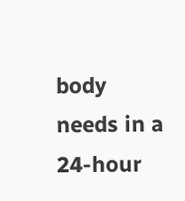body needs in a 24-hour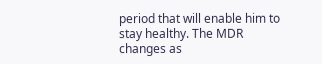period that will enable him to stay healthy. The MDR changes as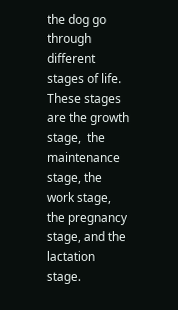the dog go through different stages of life. These stages are the growth stage,  the maintenance stage, the work stage, the pregnancy stage, and the lactation stage.